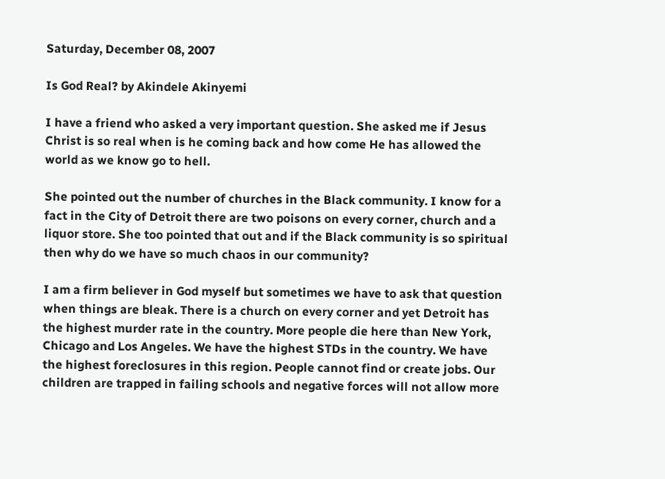Saturday, December 08, 2007

Is God Real? by Akindele Akinyemi

I have a friend who asked a very important question. She asked me if Jesus Christ is so real when is he coming back and how come He has allowed the world as we know go to hell.

She pointed out the number of churches in the Black community. I know for a fact in the City of Detroit there are two poisons on every corner, church and a liquor store. She too pointed that out and if the Black community is so spiritual then why do we have so much chaos in our community?

I am a firm believer in God myself but sometimes we have to ask that question when things are bleak. There is a church on every corner and yet Detroit has the highest murder rate in the country. More people die here than New York, Chicago and Los Angeles. We have the highest STDs in the country. We have the highest foreclosures in this region. People cannot find or create jobs. Our children are trapped in failing schools and negative forces will not allow more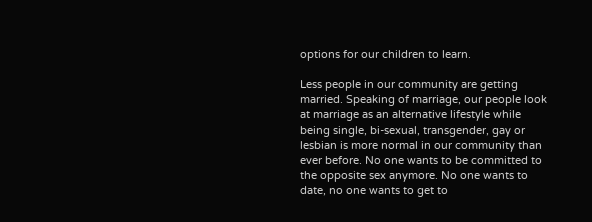options for our children to learn.

Less people in our community are getting married. Speaking of marriage, our people look at marriage as an alternative lifestyle while being single, bi-sexual, transgender, gay or lesbian is more normal in our community than ever before. No one wants to be committed to the opposite sex anymore. No one wants to date, no one wants to get to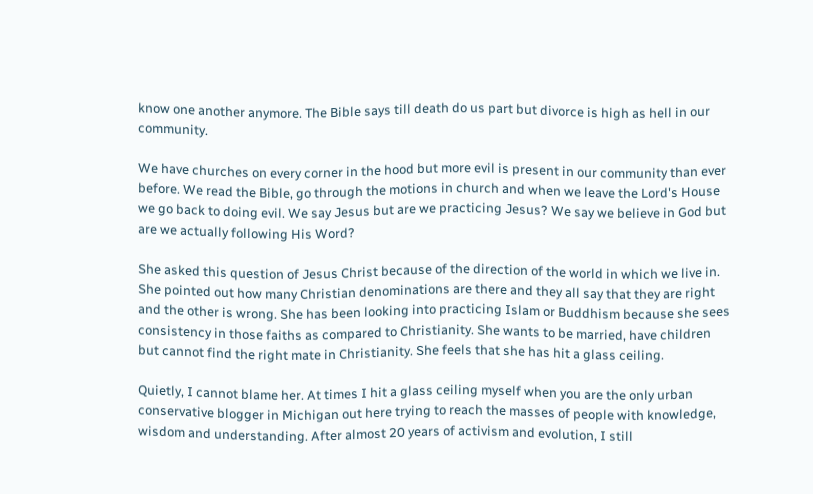know one another anymore. The Bible says till death do us part but divorce is high as hell in our community.

We have churches on every corner in the hood but more evil is present in our community than ever before. We read the Bible, go through the motions in church and when we leave the Lord's House we go back to doing evil. We say Jesus but are we practicing Jesus? We say we believe in God but are we actually following His Word?

She asked this question of Jesus Christ because of the direction of the world in which we live in. She pointed out how many Christian denominations are there and they all say that they are right and the other is wrong. She has been looking into practicing Islam or Buddhism because she sees consistency in those faiths as compared to Christianity. She wants to be married, have children but cannot find the right mate in Christianity. She feels that she has hit a glass ceiling.

Quietly, I cannot blame her. At times I hit a glass ceiling myself when you are the only urban conservative blogger in Michigan out here trying to reach the masses of people with knowledge, wisdom and understanding. After almost 20 years of activism and evolution, I still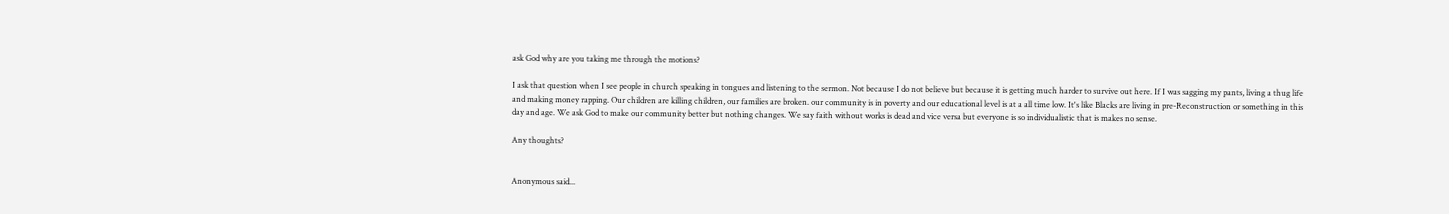ask God why are you taking me through the motions?

I ask that question when I see people in church speaking in tongues and listening to the sermon. Not because I do not believe but because it is getting much harder to survive out here. If I was sagging my pants, living a thug life and making money rapping. Our children are killing children, our families are broken. our community is in poverty and our educational level is at a all time low. It's like Blacks are living in pre-Reconstruction or something in this day and age. We ask God to make our community better but nothing changes. We say faith without works is dead and vice versa but everyone is so individualistic that is makes no sense.

Any thoughts?


Anonymous said...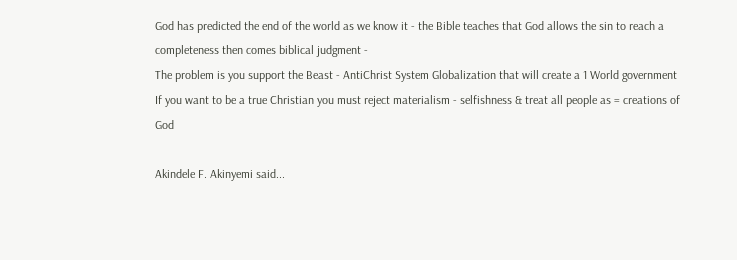God has predicted the end of the world as we know it - the Bible teaches that God allows the sin to reach a completeness then comes biblical judgment -
The problem is you support the Beast - AntiChrist System Globalization that will create a 1 World government
If you want to be a true Christian you must reject materialism - selfishness & treat all people as = creations of God

Akindele F. Akinyemi said...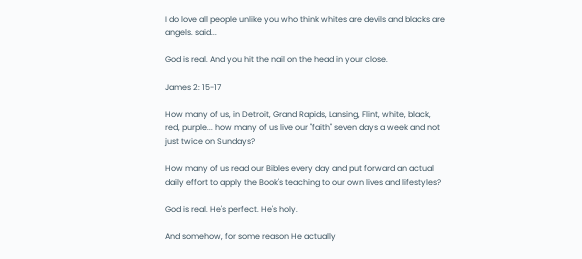I do love all people unlike you who think whites are devils and blacks are angels. said...

God is real. And you hit the nail on the head in your close.

James 2: 15-17

How many of us, in Detroit, Grand Rapids, Lansing, Flint, white, black, red, purple... how many of us live our "faith" seven days a week and not just twice on Sundays?

How many of us read our Bibles every day and put forward an actual daily effort to apply the Book's teaching to our own lives and lifestyles?

God is real. He's perfect. He's holy.

And somehow, for some reason He actually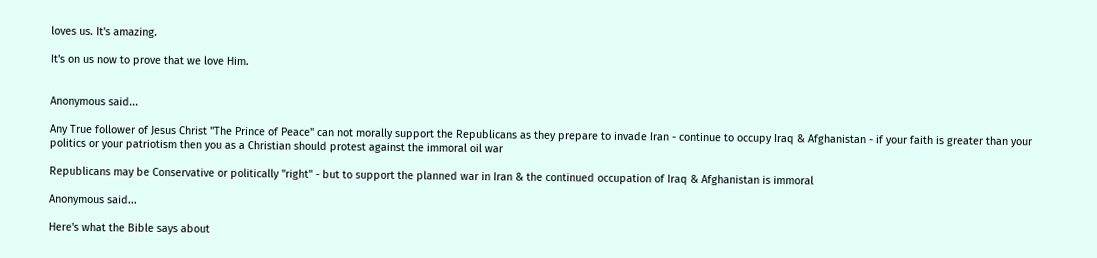loves us. It's amazing.

It's on us now to prove that we love Him.


Anonymous said...

Any True follower of Jesus Christ "The Prince of Peace" can not morally support the Republicans as they prepare to invade Iran - continue to occupy Iraq & Afghanistan - if your faith is greater than your politics or your patriotism then you as a Christian should protest against the immoral oil war

Republicans may be Conservative or politically "right" - but to support the planned war in Iran & the continued occupation of Iraq & Afghanistan is immoral

Anonymous said...

Here's what the Bible says about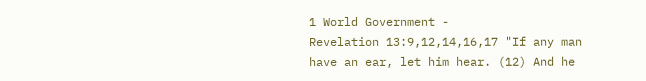1 World Government -
Revelation 13:9,12,14,16,17 "If any man have an ear, let him hear. (12) And he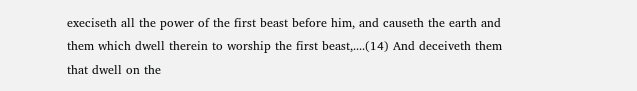execiseth all the power of the first beast before him, and causeth the earth and them which dwell therein to worship the first beast,....(14) And deceiveth them that dwell on the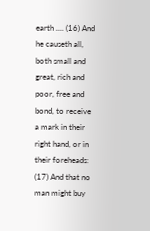earth .... (16) And he causeth all, both small and great, rich and poor, free and bond, to receive a mark in their right hand, or in their foreheads: (17) And that no man might buy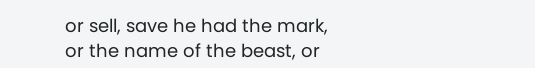or sell, save he had the mark, or the name of the beast, or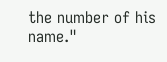the number of his name."